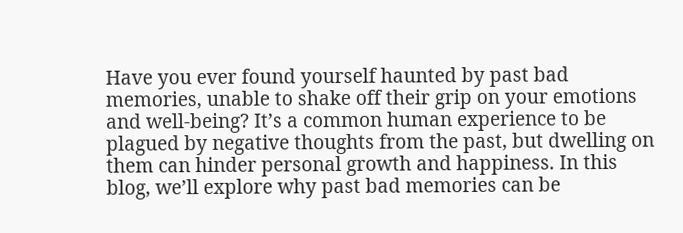Have you ever found yourself haunted by past bad memories, unable to shake off their grip on your emotions and well-being? It’s a common human experience to be plagued by negative thoughts from the past, but dwelling on them can hinder personal growth and happiness. In this blog, we’ll explore why past bad memories can be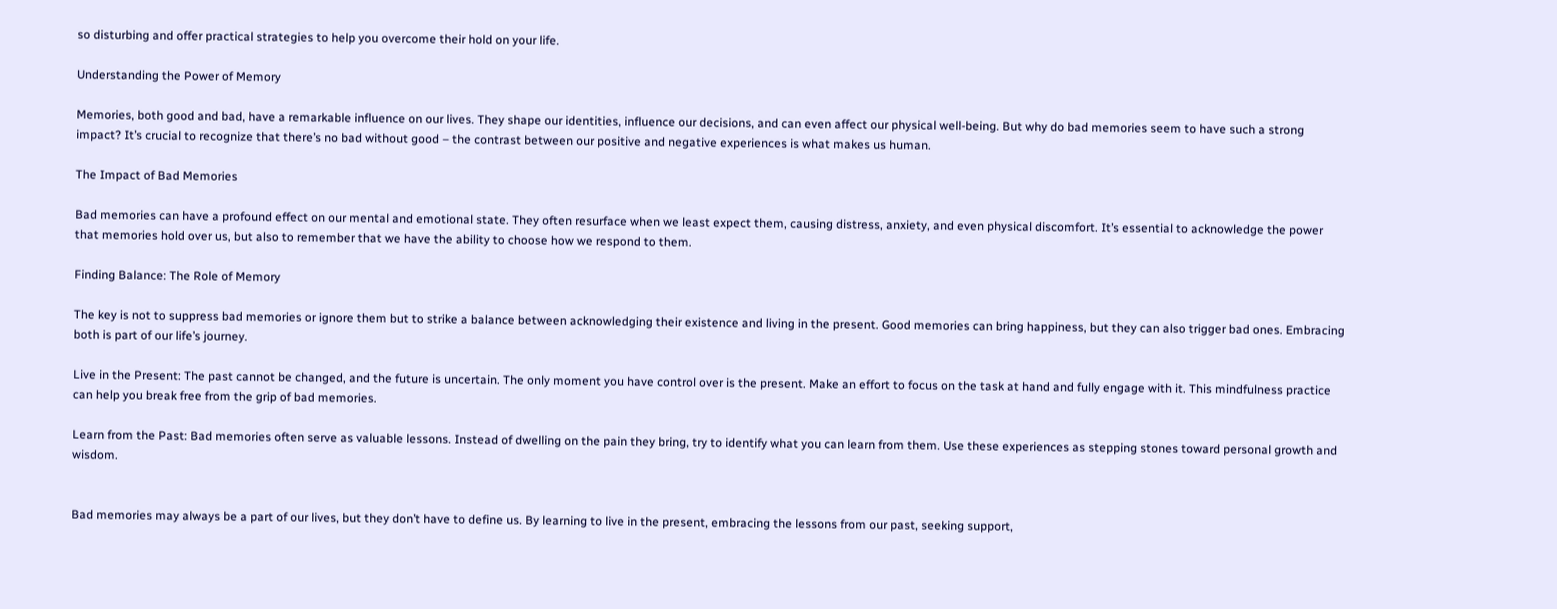so disturbing and offer practical strategies to help you overcome their hold on your life.

Understanding the Power of Memory

Memories, both good and bad, have a remarkable influence on our lives. They shape our identities, influence our decisions, and can even affect our physical well-being. But why do bad memories seem to have such a strong impact? It’s crucial to recognize that there’s no bad without good – the contrast between our positive and negative experiences is what makes us human.

The Impact of Bad Memories

Bad memories can have a profound effect on our mental and emotional state. They often resurface when we least expect them, causing distress, anxiety, and even physical discomfort. It’s essential to acknowledge the power that memories hold over us, but also to remember that we have the ability to choose how we respond to them.

Finding Balance: The Role of Memory

The key is not to suppress bad memories or ignore them but to strike a balance between acknowledging their existence and living in the present. Good memories can bring happiness, but they can also trigger bad ones. Embracing both is part of our life’s journey.

Live in the Present: The past cannot be changed, and the future is uncertain. The only moment you have control over is the present. Make an effort to focus on the task at hand and fully engage with it. This mindfulness practice can help you break free from the grip of bad memories.

Learn from the Past: Bad memories often serve as valuable lessons. Instead of dwelling on the pain they bring, try to identify what you can learn from them. Use these experiences as stepping stones toward personal growth and wisdom.


Bad memories may always be a part of our lives, but they don’t have to define us. By learning to live in the present, embracing the lessons from our past, seeking support,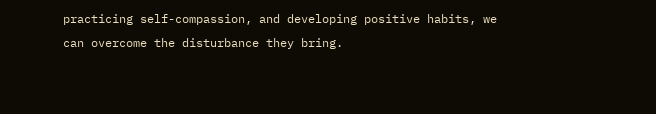practicing self-compassion, and developing positive habits, we can overcome the disturbance they bring.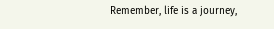Remember, life is a journey,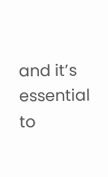and it’s essential to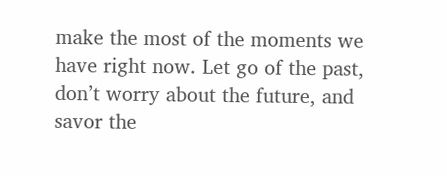make the most of the moments we have right now. Let go of the past, don’t worry about the future, and savor the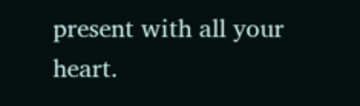present with all your heart.